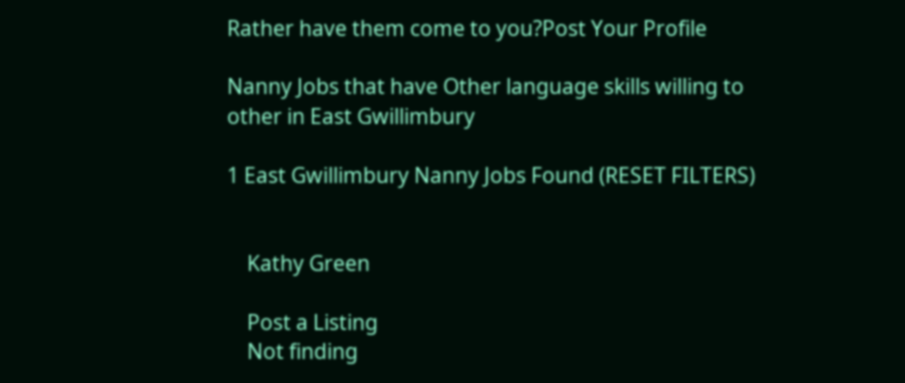Rather have them come to you?Post Your Profile

Nanny Jobs that have Other language skills willing to other in East Gwillimbury

1 East Gwillimbury Nanny Jobs Found (RESET FILTERS)


    Kathy Green

    Post a Listing
    Not finding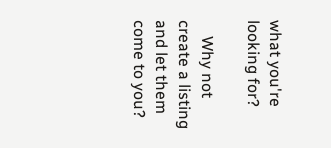what you're looking for?

    Why not create a listing and let them come to you?